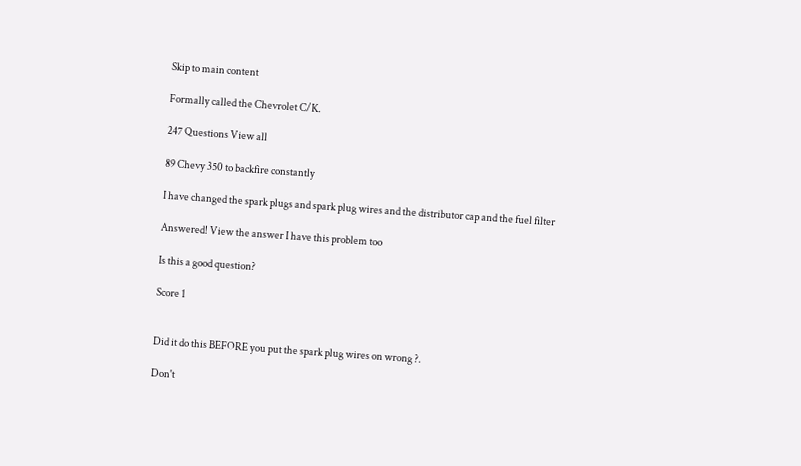Skip to main content

Formally called the Chevrolet C/K.

247 Questions View all

89 Chevy 350 to backfire constantly

I have changed the spark plugs and spark plug wires and the distributor cap and the fuel filter

Answered! View the answer I have this problem too

Is this a good question?

Score 1


Did it do this BEFORE you put the spark plug wires on wrong ?.

Don't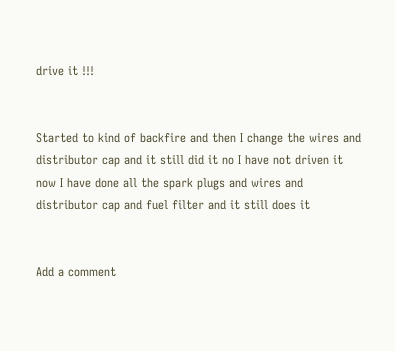drive it !!!


Started to kind of backfire and then I change the wires and distributor cap and it still did it no I have not driven it now I have done all the spark plugs and wires and distributor cap and fuel filter and it still does it


Add a comment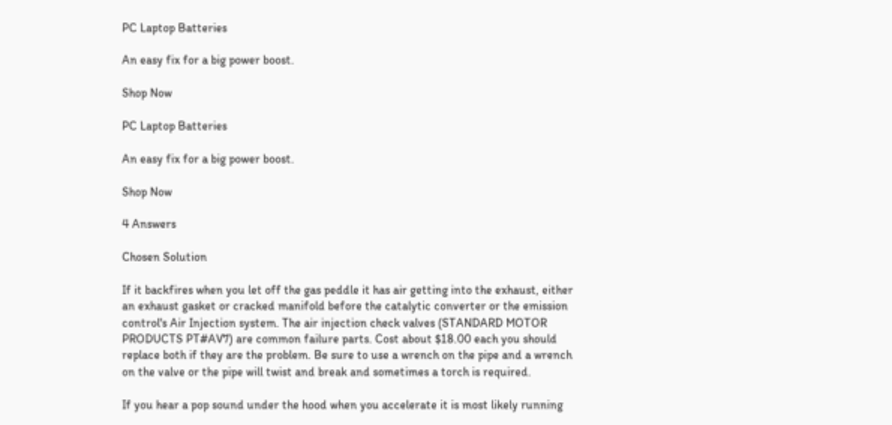PC Laptop Batteries

An easy fix for a big power boost.

Shop Now

PC Laptop Batteries

An easy fix for a big power boost.

Shop Now

4 Answers

Chosen Solution

If it backfires when you let off the gas peddle it has air getting into the exhaust, either an exhaust gasket or cracked manifold before the catalytic converter or the emission control's Air Injection system. The air injection check valves (STANDARD MOTOR PRODUCTS PT#AV7) are common failure parts. Cost about $18.00 each you should replace both if they are the problem. Be sure to use a wrench on the pipe and a wrench on the valve or the pipe will twist and break and sometimes a torch is required.

If you hear a pop sound under the hood when you accelerate it is most likely running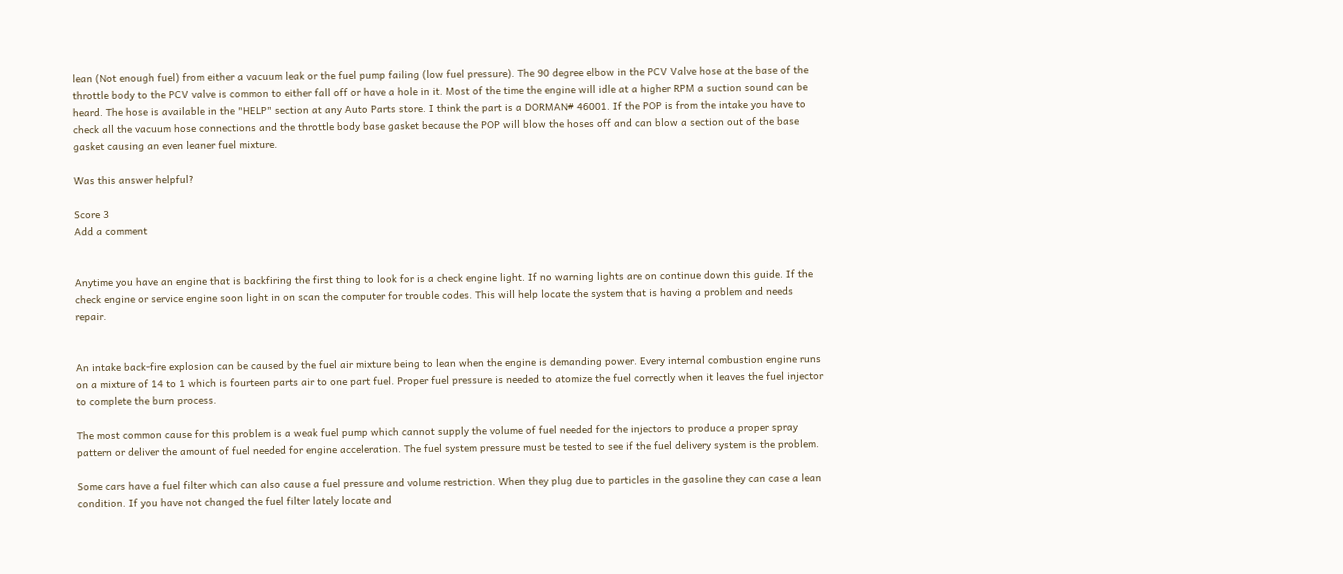lean (Not enough fuel) from either a vacuum leak or the fuel pump failing (low fuel pressure). The 90 degree elbow in the PCV Valve hose at the base of the throttle body to the PCV valve is common to either fall off or have a hole in it. Most of the time the engine will idle at a higher RPM a suction sound can be heard. The hose is available in the "HELP" section at any Auto Parts store. I think the part is a DORMAN# 46001. If the POP is from the intake you have to check all the vacuum hose connections and the throttle body base gasket because the POP will blow the hoses off and can blow a section out of the base gasket causing an even leaner fuel mixture.

Was this answer helpful?

Score 3
Add a comment


Anytime you have an engine that is backfiring the first thing to look for is a check engine light. If no warning lights are on continue down this guide. If the check engine or service engine soon light in on scan the computer for trouble codes. This will help locate the system that is having a problem and needs repair.


An intake back-fire explosion can be caused by the fuel air mixture being to lean when the engine is demanding power. Every internal combustion engine runs on a mixture of 14 to 1 which is fourteen parts air to one part fuel. Proper fuel pressure is needed to atomize the fuel correctly when it leaves the fuel injector to complete the burn process.

The most common cause for this problem is a weak fuel pump which cannot supply the volume of fuel needed for the injectors to produce a proper spray pattern or deliver the amount of fuel needed for engine acceleration. The fuel system pressure must be tested to see if the fuel delivery system is the problem.

Some cars have a fuel filter which can also cause a fuel pressure and volume restriction. When they plug due to particles in the gasoline they can case a lean condition. If you have not changed the fuel filter lately locate and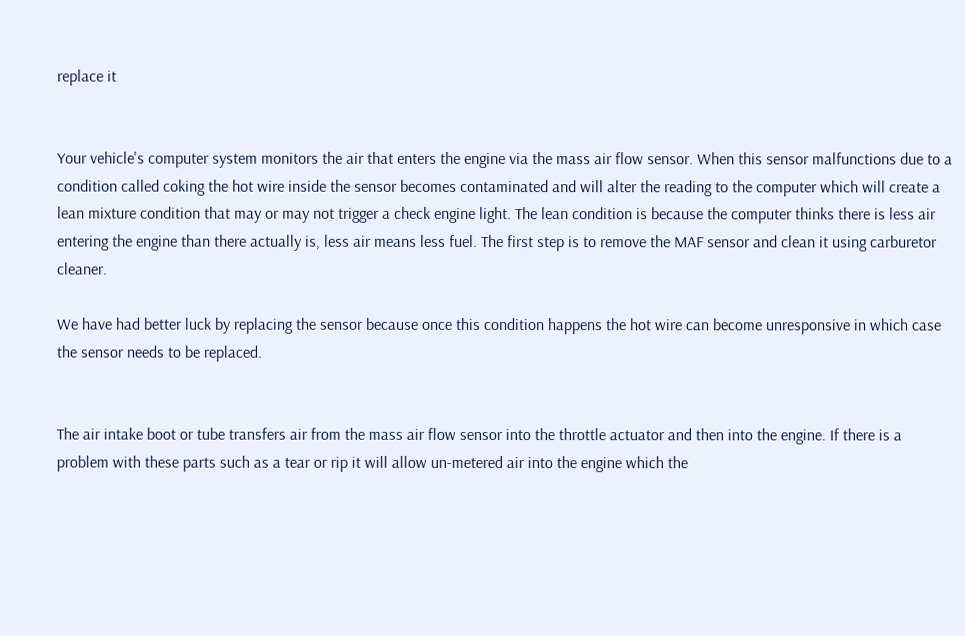replace it


Your vehicle's computer system monitors the air that enters the engine via the mass air flow sensor. When this sensor malfunctions due to a condition called coking the hot wire inside the sensor becomes contaminated and will alter the reading to the computer which will create a lean mixture condition that may or may not trigger a check engine light. The lean condition is because the computer thinks there is less air entering the engine than there actually is, less air means less fuel. The first step is to remove the MAF sensor and clean it using carburetor cleaner.

We have had better luck by replacing the sensor because once this condition happens the hot wire can become unresponsive in which case the sensor needs to be replaced.


The air intake boot or tube transfers air from the mass air flow sensor into the throttle actuator and then into the engine. If there is a problem with these parts such as a tear or rip it will allow un-metered air into the engine which the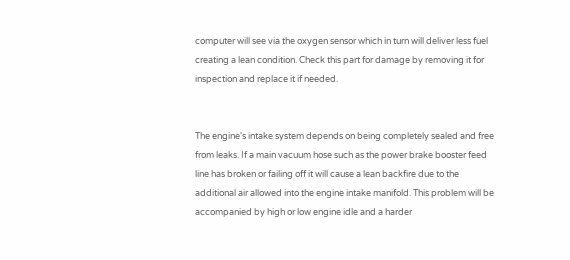computer will see via the oxygen sensor which in turn will deliver less fuel creating a lean condition. Check this part for damage by removing it for inspection and replace it if needed.


The engine's intake system depends on being completely sealed and free from leaks. If a main vacuum hose such as the power brake booster feed line has broken or failing off it will cause a lean backfire due to the additional air allowed into the engine intake manifold. This problem will be accompanied by high or low engine idle and a harder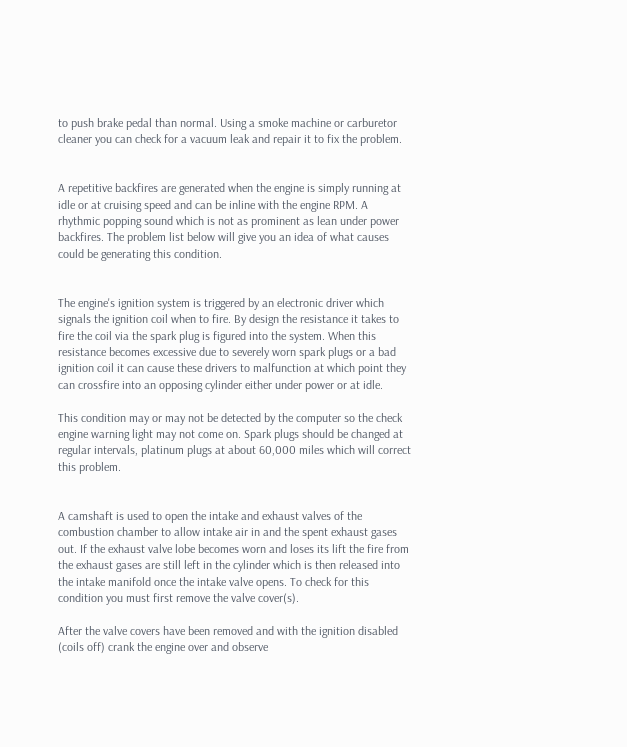to push brake pedal than normal. Using a smoke machine or carburetor cleaner you can check for a vacuum leak and repair it to fix the problem.


A repetitive backfires are generated when the engine is simply running at idle or at cruising speed and can be inline with the engine RPM. A rhythmic popping sound which is not as prominent as lean under power backfires. The problem list below will give you an idea of what causes could be generating this condition.


The engine's ignition system is triggered by an electronic driver which signals the ignition coil when to fire. By design the resistance it takes to fire the coil via the spark plug is figured into the system. When this resistance becomes excessive due to severely worn spark plugs or a bad ignition coil it can cause these drivers to malfunction at which point they can crossfire into an opposing cylinder either under power or at idle.

This condition may or may not be detected by the computer so the check engine warning light may not come on. Spark plugs should be changed at regular intervals, platinum plugs at about 60,000 miles which will correct this problem.


A camshaft is used to open the intake and exhaust valves of the combustion chamber to allow intake air in and the spent exhaust gases out. If the exhaust valve lobe becomes worn and loses its lift the fire from the exhaust gases are still left in the cylinder which is then released into the intake manifold once the intake valve opens. To check for this condition you must first remove the valve cover(s).

After the valve covers have been removed and with the ignition disabled (coils off) crank the engine over and observe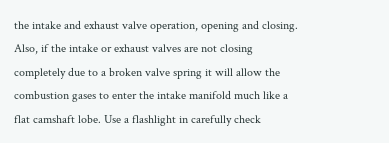the intake and exhaust valve operation, opening and closing. Also, if the intake or exhaust valves are not closing completely due to a broken valve spring it will allow the combustion gases to enter the intake manifold much like a flat camshaft lobe. Use a flashlight in carefully check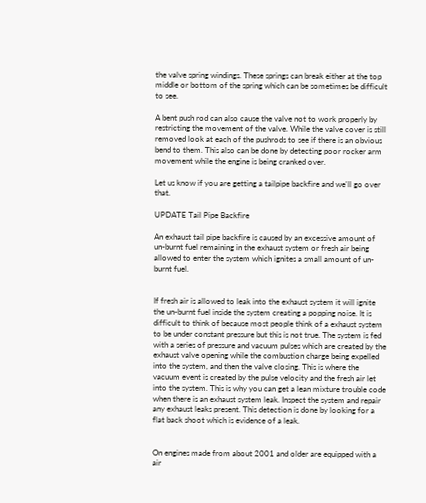the valve spring windings. These springs can break either at the top middle or bottom of the spring which can be sometimes be difficult to see.

A bent push rod can also cause the valve not to work properly by restricting the movement of the valve. While the valve cover is still removed look at each of the pushrods to see if there is an obvious bend to them. This also can be done by detecting poor rocker arm movement while the engine is being cranked over.

Let us know if you are getting a tailpipe backfire and we'll go over that.

UPDATE Tail Pipe Backfire

An exhaust tail pipe backfire is caused by an excessive amount of un-burnt fuel remaining in the exhaust system or fresh air being allowed to enter the system which ignites a small amount of un-burnt fuel.


If fresh air is allowed to leak into the exhaust system it will ignite the un-burnt fuel inside the system creating a popping noise. It is difficult to think of because most people think of a exhaust system to be under constant pressure but this is not true. The system is fed with a series of pressure and vacuum pulses which are created by the exhaust valve opening while the combustion charge being expelled into the system, and then the valve closing. This is where the vacuum event is created by the pulse velocity and the fresh air let into the system. This is why you can get a lean mixture trouble code when there is an exhaust system leak. Inspect the system and repair any exhaust leaks present. This detection is done by looking for a flat back shoot which is evidence of a leak.


On engines made from about 2001 and older are equipped with a air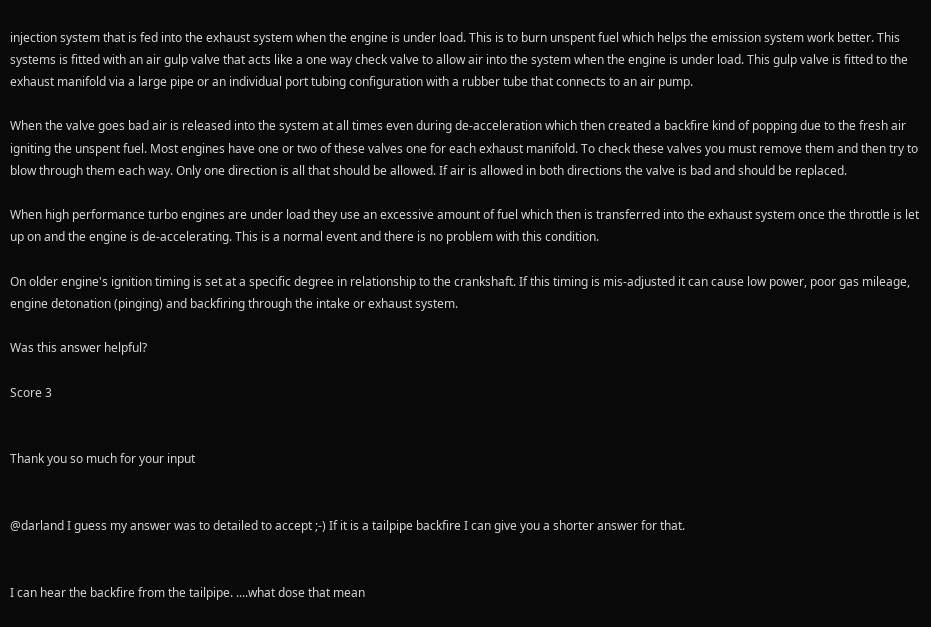injection system that is fed into the exhaust system when the engine is under load. This is to burn unspent fuel which helps the emission system work better. This systems is fitted with an air gulp valve that acts like a one way check valve to allow air into the system when the engine is under load. This gulp valve is fitted to the exhaust manifold via a large pipe or an individual port tubing configuration with a rubber tube that connects to an air pump.

When the valve goes bad air is released into the system at all times even during de-acceleration which then created a backfire kind of popping due to the fresh air igniting the unspent fuel. Most engines have one or two of these valves one for each exhaust manifold. To check these valves you must remove them and then try to blow through them each way. Only one direction is all that should be allowed. If air is allowed in both directions the valve is bad and should be replaced.

When high performance turbo engines are under load they use an excessive amount of fuel which then is transferred into the exhaust system once the throttle is let up on and the engine is de-accelerating. This is a normal event and there is no problem with this condition.

On older engine's ignition timing is set at a specific degree in relationship to the crankshaft. If this timing is mis-adjusted it can cause low power, poor gas mileage, engine detonation (pinging) and backfiring through the intake or exhaust system.

Was this answer helpful?

Score 3


Thank you so much for your input


@darland I guess my answer was to detailed to accept ;-) If it is a tailpipe backfire I can give you a shorter answer for that.


I can hear the backfire from the tailpipe. ....what dose that mean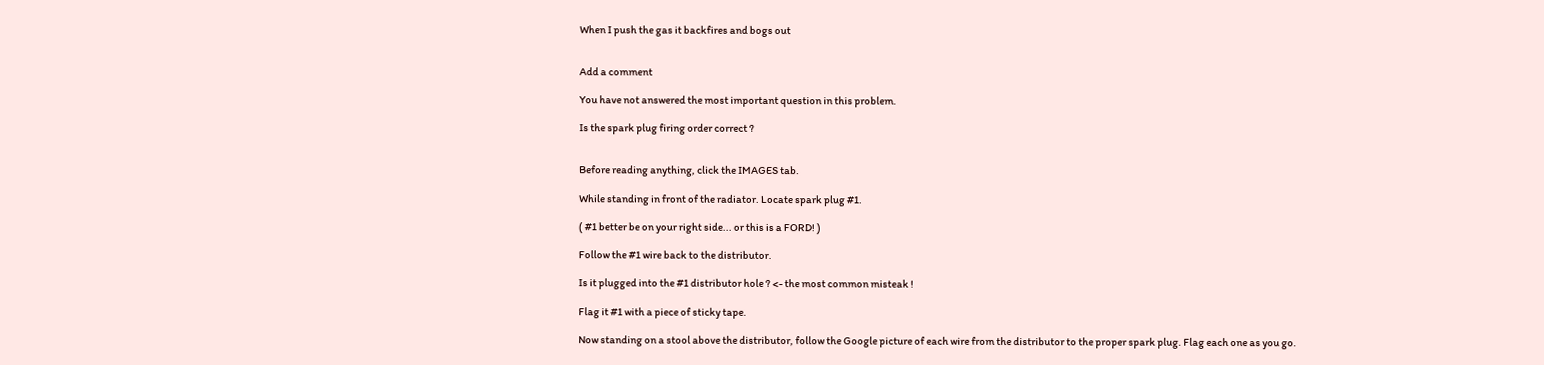When I push the gas it backfires and bogs out


Add a comment

You have not answered the most important question in this problem.

Is the spark plug firing order correct ?


Before reading anything, click the IMAGES tab.

While standing in front of the radiator. Locate spark plug #1.

( #1 better be on your right side... or this is a FORD! )

Follow the #1 wire back to the distributor.

Is it plugged into the #1 distributor hole ? <- the most common misteak !

Flag it #1 with a piece of sticky tape.

Now standing on a stool above the distributor, follow the Google picture of each wire from the distributor to the proper spark plug. Flag each one as you go.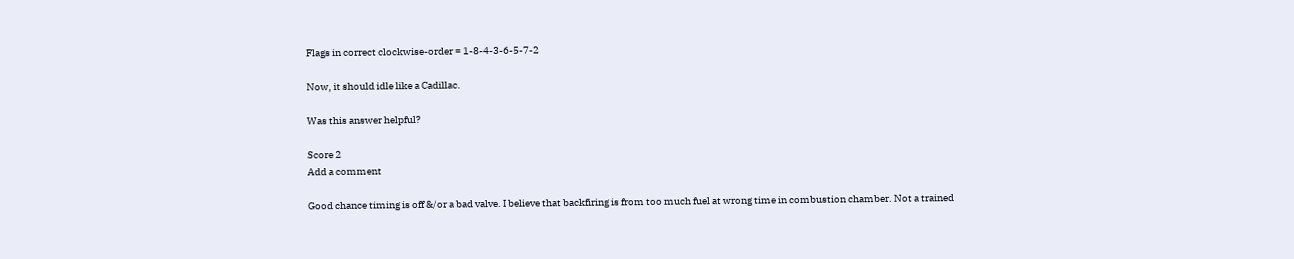Flags in correct clockwise-order = 1-8-4-3-6-5-7-2

Now, it should idle like a Cadillac.

Was this answer helpful?

Score 2
Add a comment

Good chance timing is off &/or a bad valve. I believe that backfiring is from too much fuel at wrong time in combustion chamber. Not a trained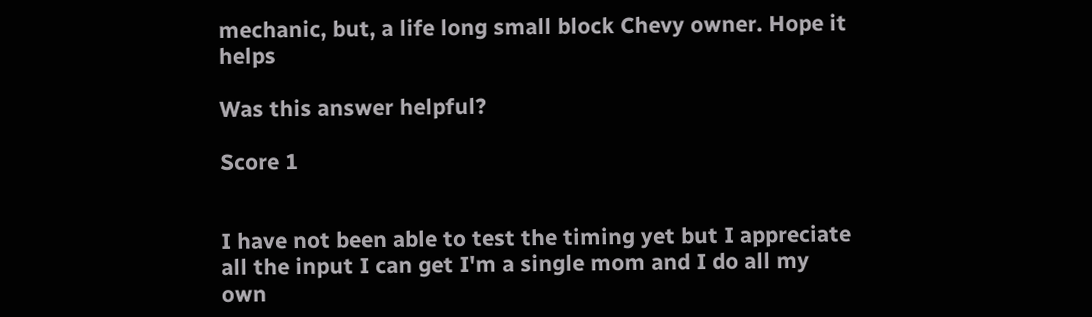mechanic, but, a life long small block Chevy owner. Hope it helps

Was this answer helpful?

Score 1


I have not been able to test the timing yet but I appreciate all the input I can get I'm a single mom and I do all my own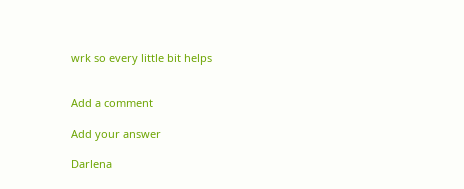wrk so every little bit helps


Add a comment

Add your answer

Darlena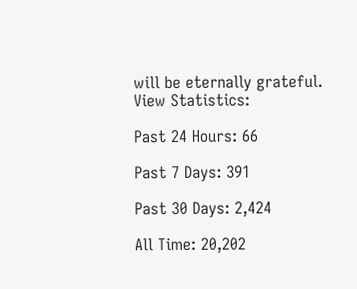will be eternally grateful.
View Statistics:

Past 24 Hours: 66

Past 7 Days: 391

Past 30 Days: 2,424

All Time: 20,202